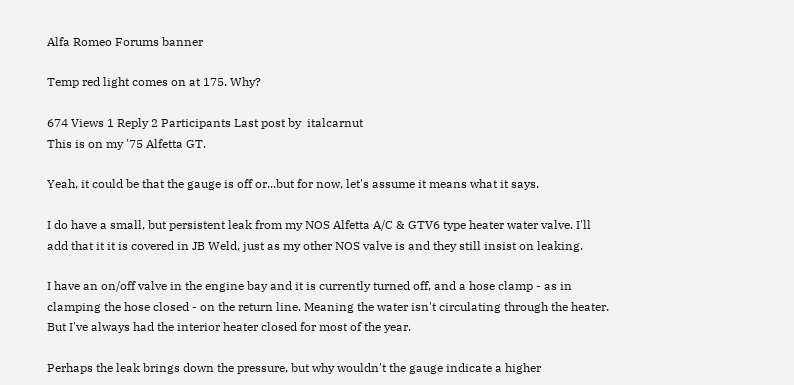Alfa Romeo Forums banner

Temp red light comes on at 175. Why?

674 Views 1 Reply 2 Participants Last post by  italcarnut
This is on my '75 Alfetta GT.

Yeah, it could be that the gauge is off or...but for now, let's assume it means what it says.

I do have a small, but persistent leak from my NOS Alfetta A/C & GTV6 type heater water valve. I'll add that it it is covered in JB Weld, just as my other NOS valve is and they still insist on leaking.

I have an on/off valve in the engine bay and it is currently turned off, and a hose clamp - as in clamping the hose closed - on the return line. Meaning the water isn't circulating through the heater. But I've always had the interior heater closed for most of the year.

Perhaps the leak brings down the pressure, but why wouldn't the gauge indicate a higher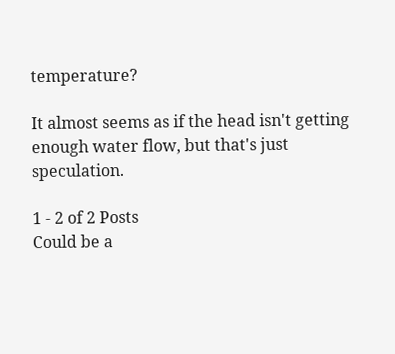temperature?

It almost seems as if the head isn't getting enough water flow, but that's just speculation.

1 - 2 of 2 Posts
Could be a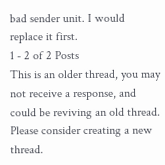bad sender unit. I would replace it first.
1 - 2 of 2 Posts
This is an older thread, you may not receive a response, and could be reviving an old thread. Please consider creating a new thread.